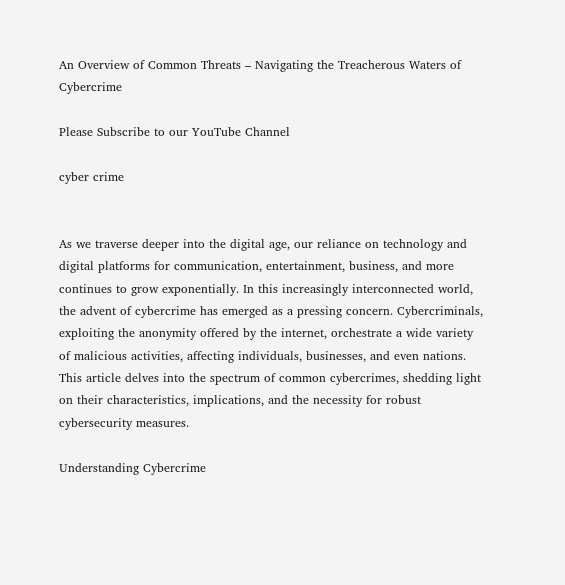An Overview of Common Threats – Navigating the Treacherous Waters of Cybercrime

Please Subscribe to our YouTube Channel

cyber crime


As we traverse deeper into the digital age, our reliance on technology and digital platforms for communication, entertainment, business, and more continues to grow exponentially. In this increasingly interconnected world, the advent of cybercrime has emerged as a pressing concern. Cybercriminals, exploiting the anonymity offered by the internet, orchestrate a wide variety of malicious activities, affecting individuals, businesses, and even nations. This article delves into the spectrum of common cybercrimes, shedding light on their characteristics, implications, and the necessity for robust cybersecurity measures.

Understanding Cybercrime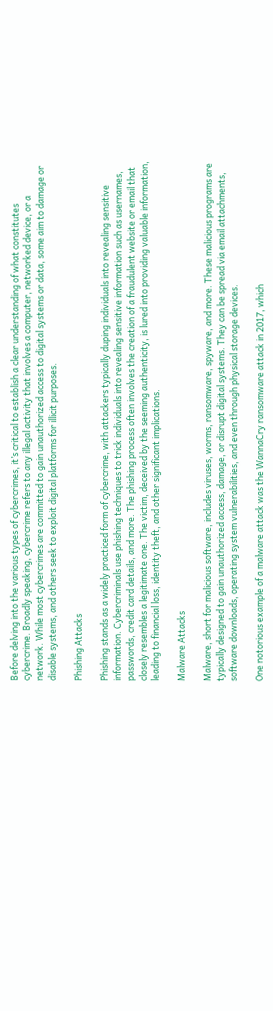Before delving into the various types of cybercrimes, it’s critical to establish a clear understanding of what constitutes cybercrime. Broadly speaking, cybercrime refers to any illegal activity that involves a computer, networked device, or a network. While most cybercrimes are committed to gain unauthorized access to digital systems or data, some aim to damage or disable systems, and others seek to exploit digital platforms for illicit purposes.

Phishing Attacks

Phishing stands as a widely practiced form of cybercrime, with attackers typically duping individuals into revealing sensitive information. Cybercriminals use phishing techniques to trick individuals into revealing sensitive information such as usernames, passwords, credit card details, and more. The phishing process often involves the creation of a fraudulent website or email that closely resembles a legitimate one. The victim, deceived by the seeming authenticity, is lured into providing valuable information, leading to financial loss, identity theft, and other significant implications.

Malware Attacks

Malware, short for malicious software, includes viruses, worms, ransomware, spyware, and more. These malicious programs are typically designed to gain unauthorized access, damage, or disrupt digital systems. They can be spread via email attachments, software downloads, operating system vulnerabilities, and even through physical storage devices.

One notorious example of a malware attack was the WannaCry ransomware attack in 2017, which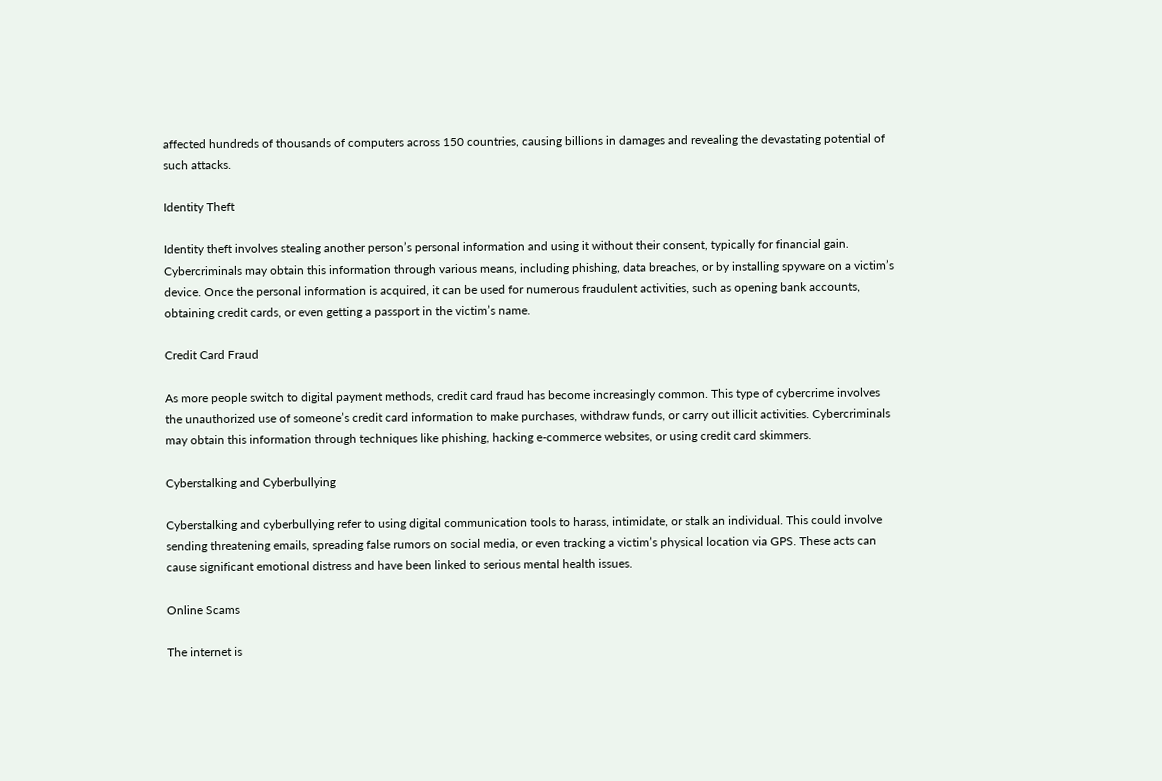affected hundreds of thousands of computers across 150 countries, causing billions in damages and revealing the devastating potential of such attacks.

Identity Theft

Identity theft involves stealing another person’s personal information and using it without their consent, typically for financial gain. Cybercriminals may obtain this information through various means, including phishing, data breaches, or by installing spyware on a victim’s device. Once the personal information is acquired, it can be used for numerous fraudulent activities, such as opening bank accounts, obtaining credit cards, or even getting a passport in the victim’s name.

Credit Card Fraud

As more people switch to digital payment methods, credit card fraud has become increasingly common. This type of cybercrime involves the unauthorized use of someone’s credit card information to make purchases, withdraw funds, or carry out illicit activities. Cybercriminals may obtain this information through techniques like phishing, hacking e-commerce websites, or using credit card skimmers.

Cyberstalking and Cyberbullying

Cyberstalking and cyberbullying refer to using digital communication tools to harass, intimidate, or stalk an individual. This could involve sending threatening emails, spreading false rumors on social media, or even tracking a victim’s physical location via GPS. These acts can cause significant emotional distress and have been linked to serious mental health issues.

Online Scams

The internet is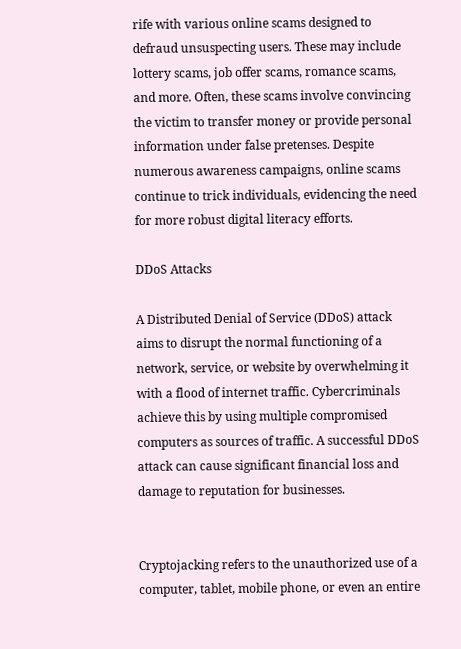rife with various online scams designed to defraud unsuspecting users. These may include lottery scams, job offer scams, romance scams, and more. Often, these scams involve convincing the victim to transfer money or provide personal information under false pretenses. Despite numerous awareness campaigns, online scams continue to trick individuals, evidencing the need for more robust digital literacy efforts.

DDoS Attacks

A Distributed Denial of Service (DDoS) attack aims to disrupt the normal functioning of a network, service, or website by overwhelming it with a flood of internet traffic. Cybercriminals achieve this by using multiple compromised computers as sources of traffic. A successful DDoS attack can cause significant financial loss and damage to reputation for businesses.


Cryptojacking refers to the unauthorized use of a computer, tablet, mobile phone, or even an entire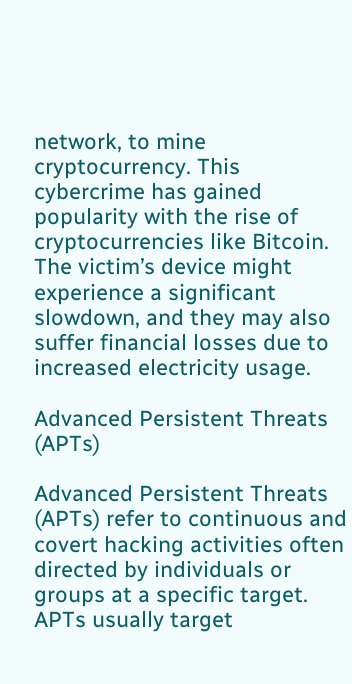network, to mine cryptocurrency. This cybercrime has gained popularity with the rise of cryptocurrencies like Bitcoin. The victim’s device might experience a significant slowdown, and they may also suffer financial losses due to increased electricity usage.

Advanced Persistent Threats (APTs)

Advanced Persistent Threats (APTs) refer to continuous and covert hacking activities often directed by individuals or groups at a specific target. APTs usually target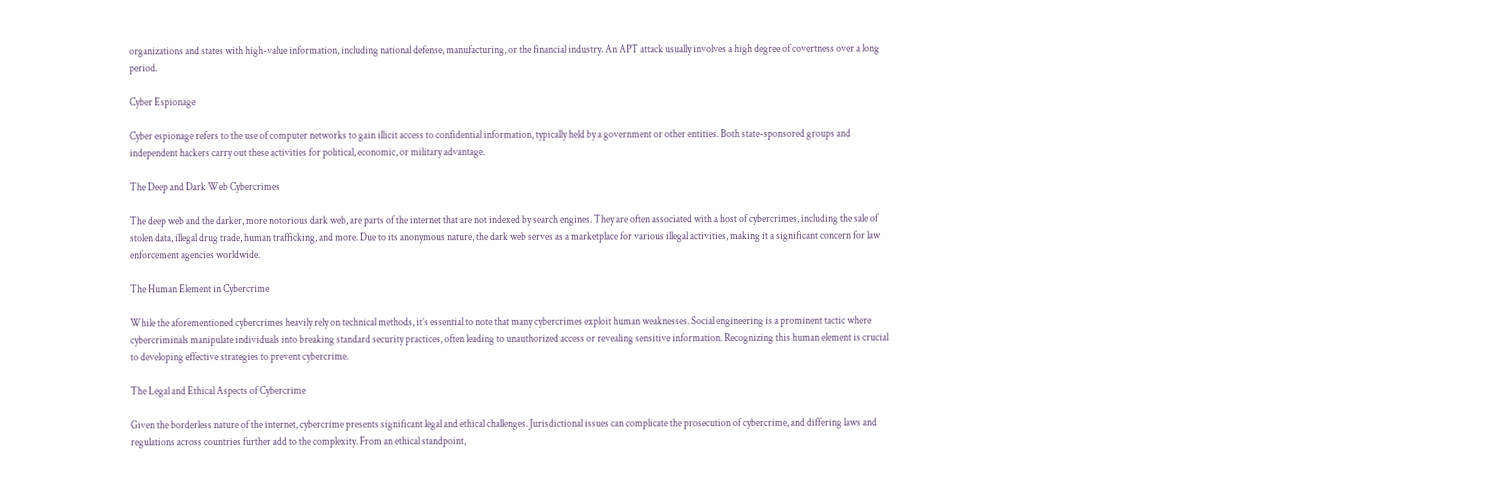organizations and states with high-value information, including national defense, manufacturing, or the financial industry. An APT attack usually involves a high degree of covertness over a long period.

Cyber Espionage

Cyber espionage refers to the use of computer networks to gain illicit access to confidential information, typically held by a government or other entities. Both state-sponsored groups and independent hackers carry out these activities for political, economic, or military advantage.

The Deep and Dark Web Cybercrimes

The deep web and the darker, more notorious dark web, are parts of the internet that are not indexed by search engines. They are often associated with a host of cybercrimes, including the sale of stolen data, illegal drug trade, human trafficking, and more. Due to its anonymous nature, the dark web serves as a marketplace for various illegal activities, making it a significant concern for law enforcement agencies worldwide.

The Human Element in Cybercrime

While the aforementioned cybercrimes heavily rely on technical methods, it’s essential to note that many cybercrimes exploit human weaknesses. Social engineering is a prominent tactic where cybercriminals manipulate individuals into breaking standard security practices, often leading to unauthorized access or revealing sensitive information. Recognizing this human element is crucial to developing effective strategies to prevent cybercrime.

The Legal and Ethical Aspects of Cybercrime

Given the borderless nature of the internet, cybercrime presents significant legal and ethical challenges. Jurisdictional issues can complicate the prosecution of cybercrime, and differing laws and regulations across countries further add to the complexity. From an ethical standpoint,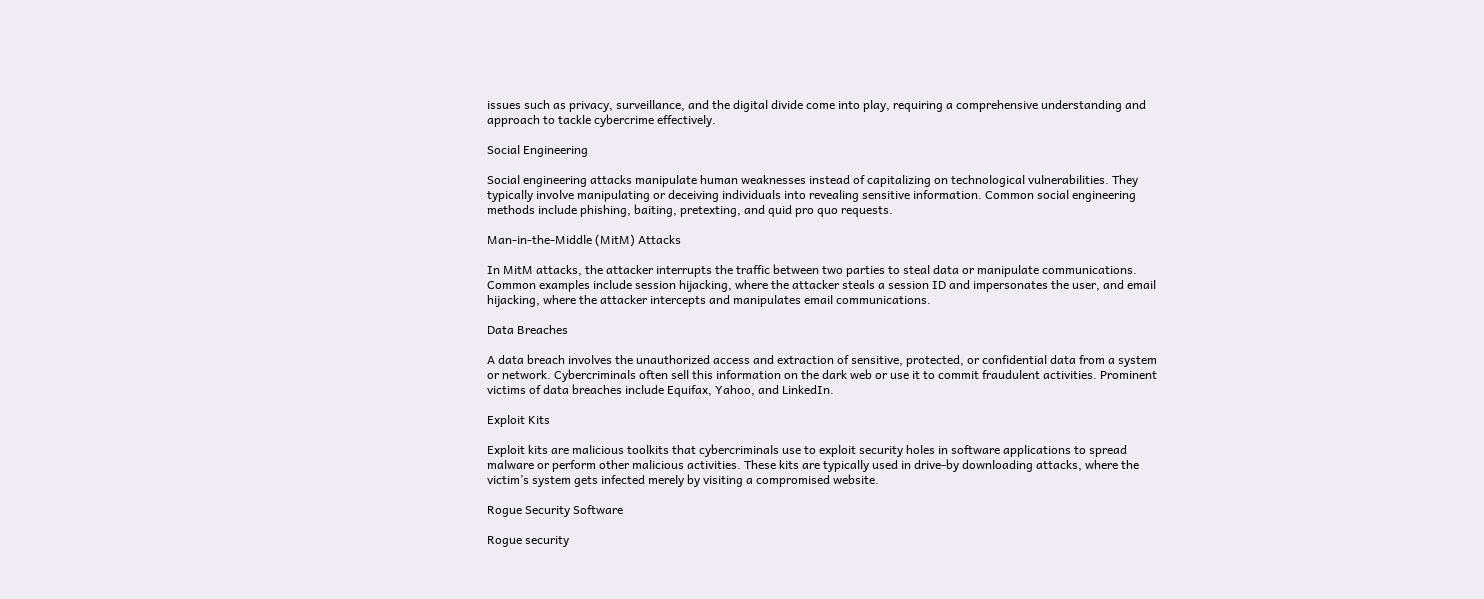issues such as privacy, surveillance, and the digital divide come into play, requiring a comprehensive understanding and approach to tackle cybercrime effectively.

Social Engineering

Social engineering attacks manipulate human weaknesses instead of capitalizing on technological vulnerabilities. They typically involve manipulating or deceiving individuals into revealing sensitive information. Common social engineering methods include phishing, baiting, pretexting, and quid pro quo requests.

Man-in-the-Middle (MitM) Attacks

In MitM attacks, the attacker interrupts the traffic between two parties to steal data or manipulate communications. Common examples include session hijacking, where the attacker steals a session ID and impersonates the user, and email hijacking, where the attacker intercepts and manipulates email communications.

Data Breaches

A data breach involves the unauthorized access and extraction of sensitive, protected, or confidential data from a system or network. Cybercriminals often sell this information on the dark web or use it to commit fraudulent activities. Prominent victims of data breaches include Equifax, Yahoo, and LinkedIn.

Exploit Kits

Exploit kits are malicious toolkits that cybercriminals use to exploit security holes in software applications to spread malware or perform other malicious activities. These kits are typically used in drive-by downloading attacks, where the victim’s system gets infected merely by visiting a compromised website.

Rogue Security Software

Rogue security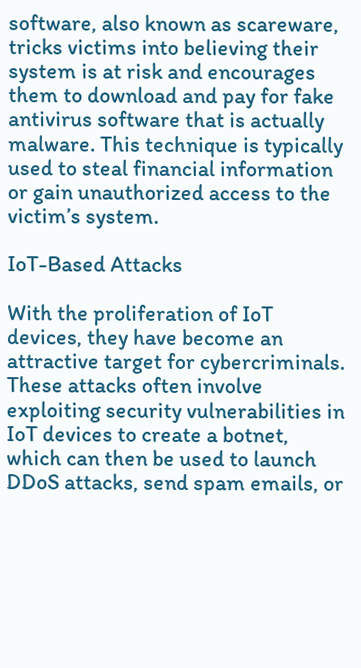software, also known as scareware, tricks victims into believing their system is at risk and encourages them to download and pay for fake antivirus software that is actually malware. This technique is typically used to steal financial information or gain unauthorized access to the victim’s system.

IoT-Based Attacks

With the proliferation of IoT devices, they have become an attractive target for cybercriminals. These attacks often involve exploiting security vulnerabilities in IoT devices to create a botnet, which can then be used to launch DDoS attacks, send spam emails, or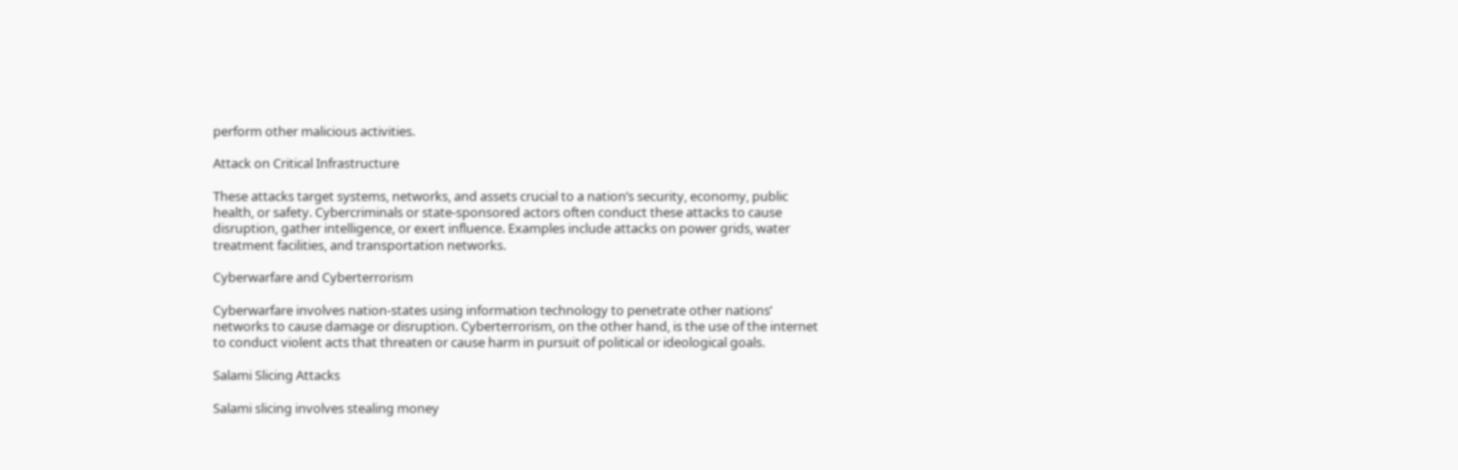perform other malicious activities.

Attack on Critical Infrastructure

These attacks target systems, networks, and assets crucial to a nation’s security, economy, public health, or safety. Cybercriminals or state-sponsored actors often conduct these attacks to cause disruption, gather intelligence, or exert influence. Examples include attacks on power grids, water treatment facilities, and transportation networks.

Cyberwarfare and Cyberterrorism

Cyberwarfare involves nation-states using information technology to penetrate other nations’ networks to cause damage or disruption. Cyberterrorism, on the other hand, is the use of the internet to conduct violent acts that threaten or cause harm in pursuit of political or ideological goals.

Salami Slicing Attacks

Salami slicing involves stealing money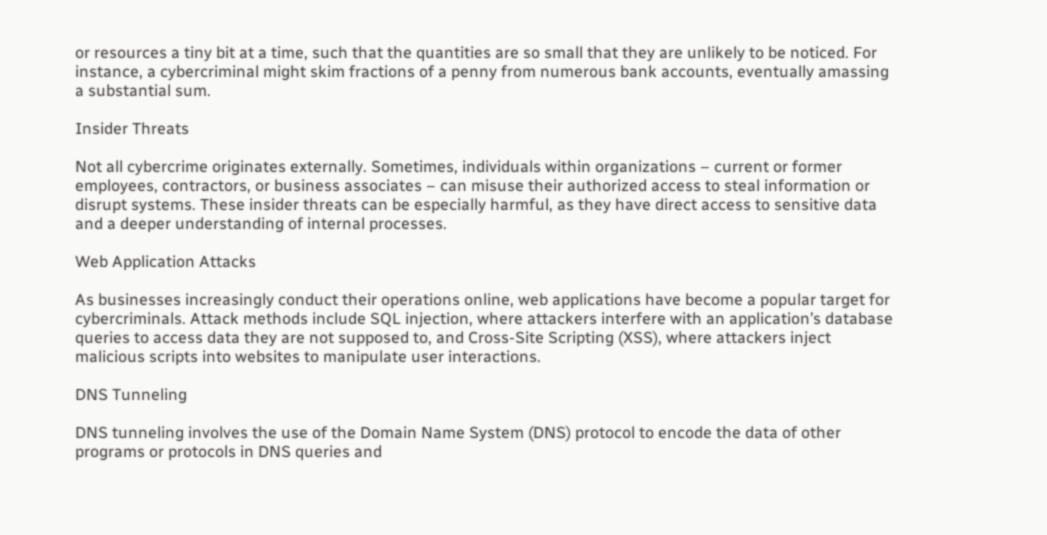or resources a tiny bit at a time, such that the quantities are so small that they are unlikely to be noticed. For instance, a cybercriminal might skim fractions of a penny from numerous bank accounts, eventually amassing a substantial sum.

Insider Threats

Not all cybercrime originates externally. Sometimes, individuals within organizations – current or former employees, contractors, or business associates – can misuse their authorized access to steal information or disrupt systems. These insider threats can be especially harmful, as they have direct access to sensitive data and a deeper understanding of internal processes.

Web Application Attacks

As businesses increasingly conduct their operations online, web applications have become a popular target for cybercriminals. Attack methods include SQL injection, where attackers interfere with an application’s database queries to access data they are not supposed to, and Cross-Site Scripting (XSS), where attackers inject malicious scripts into websites to manipulate user interactions.

DNS Tunneling

DNS tunneling involves the use of the Domain Name System (DNS) protocol to encode the data of other programs or protocols in DNS queries and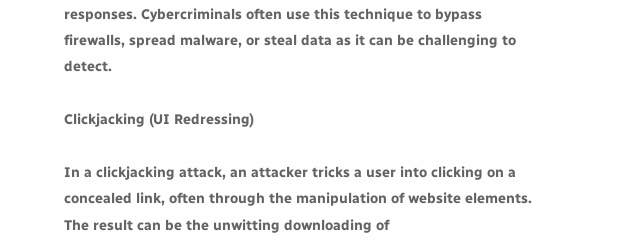responses. Cybercriminals often use this technique to bypass firewalls, spread malware, or steal data as it can be challenging to detect.

Clickjacking (UI Redressing)

In a clickjacking attack, an attacker tricks a user into clicking on a concealed link, often through the manipulation of website elements. The result can be the unwitting downloading of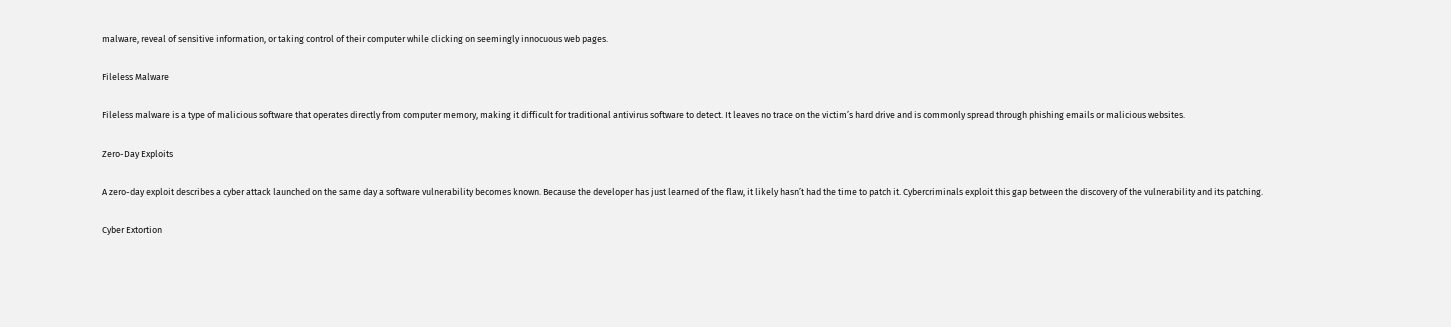malware, reveal of sensitive information, or taking control of their computer while clicking on seemingly innocuous web pages.

Fileless Malware

Fileless malware is a type of malicious software that operates directly from computer memory, making it difficult for traditional antivirus software to detect. It leaves no trace on the victim’s hard drive and is commonly spread through phishing emails or malicious websites.

Zero-Day Exploits

A zero-day exploit describes a cyber attack launched on the same day a software vulnerability becomes known. Because the developer has just learned of the flaw, it likely hasn’t had the time to patch it. Cybercriminals exploit this gap between the discovery of the vulnerability and its patching.

Cyber Extortion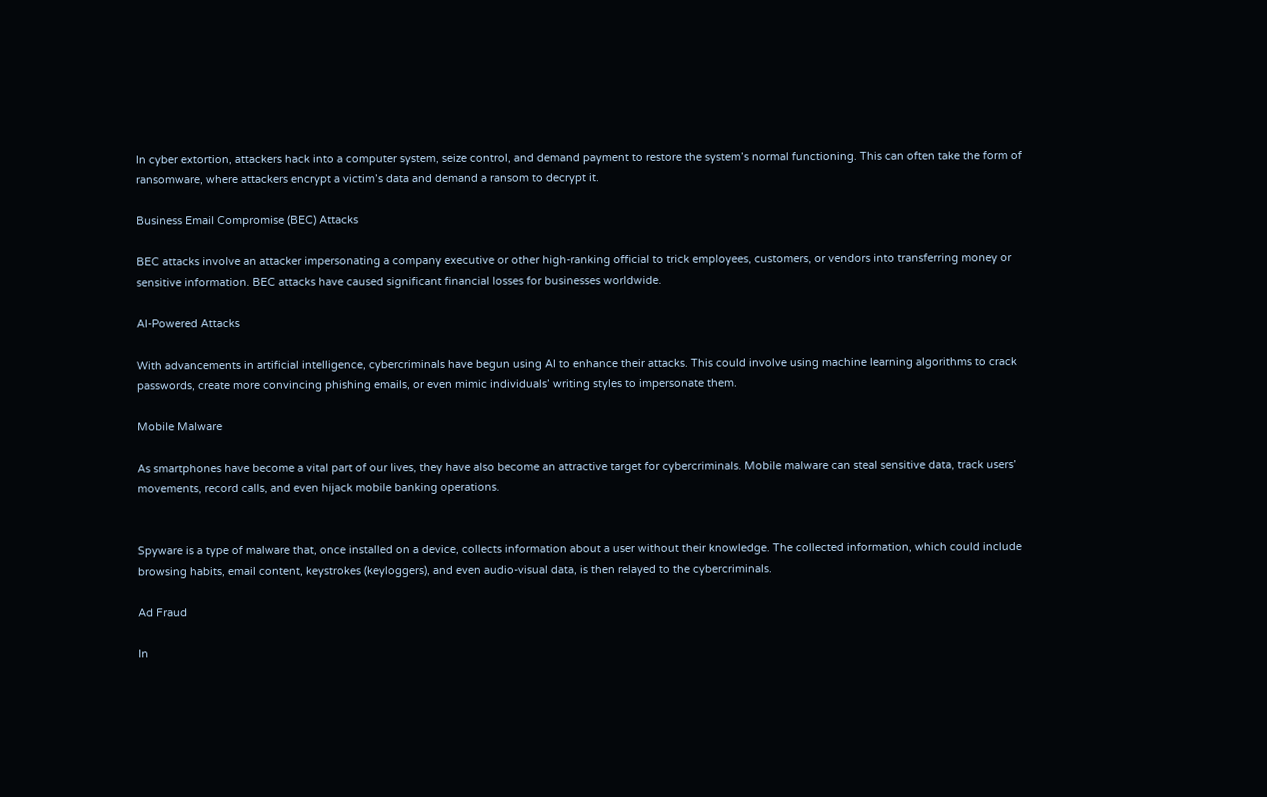In cyber extortion, attackers hack into a computer system, seize control, and demand payment to restore the system’s normal functioning. This can often take the form of ransomware, where attackers encrypt a victim’s data and demand a ransom to decrypt it.

Business Email Compromise (BEC) Attacks

BEC attacks involve an attacker impersonating a company executive or other high-ranking official to trick employees, customers, or vendors into transferring money or sensitive information. BEC attacks have caused significant financial losses for businesses worldwide.

AI-Powered Attacks

With advancements in artificial intelligence, cybercriminals have begun using AI to enhance their attacks. This could involve using machine learning algorithms to crack passwords, create more convincing phishing emails, or even mimic individuals’ writing styles to impersonate them.

Mobile Malware

As smartphones have become a vital part of our lives, they have also become an attractive target for cybercriminals. Mobile malware can steal sensitive data, track users’ movements, record calls, and even hijack mobile banking operations.


Spyware is a type of malware that, once installed on a device, collects information about a user without their knowledge. The collected information, which could include browsing habits, email content, keystrokes (keyloggers), and even audio-visual data, is then relayed to the cybercriminals.

Ad Fraud

In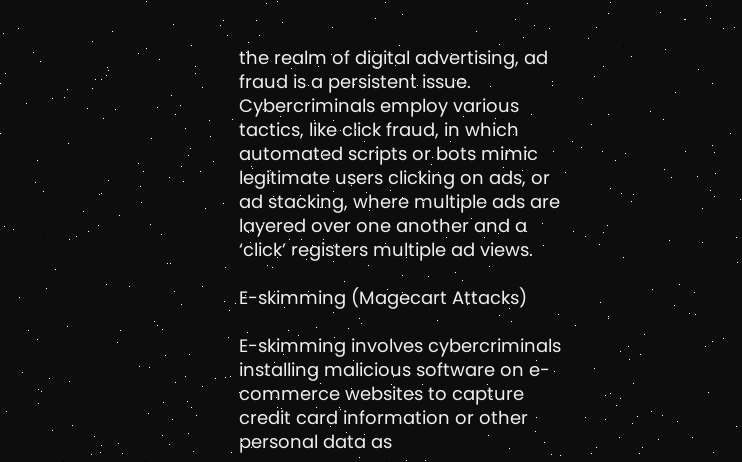the realm of digital advertising, ad fraud is a persistent issue. Cybercriminals employ various tactics, like click fraud, in which automated scripts or bots mimic legitimate users clicking on ads, or ad stacking, where multiple ads are layered over one another and a ‘click’ registers multiple ad views.

E-skimming (Magecart Attacks)

E-skimming involves cybercriminals installing malicious software on e-commerce websites to capture credit card information or other personal data as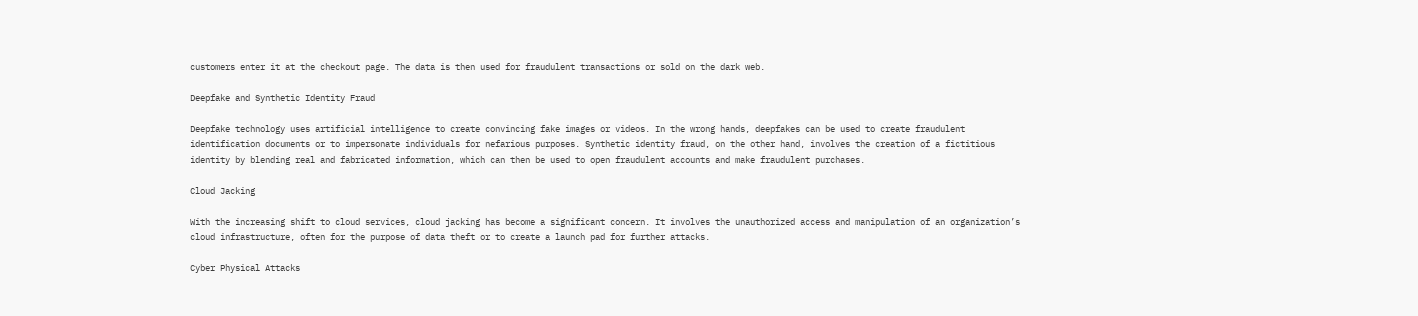customers enter it at the checkout page. The data is then used for fraudulent transactions or sold on the dark web.

Deepfake and Synthetic Identity Fraud

Deepfake technology uses artificial intelligence to create convincing fake images or videos. In the wrong hands, deepfakes can be used to create fraudulent identification documents or to impersonate individuals for nefarious purposes. Synthetic identity fraud, on the other hand, involves the creation of a fictitious identity by blending real and fabricated information, which can then be used to open fraudulent accounts and make fraudulent purchases.

Cloud Jacking

With the increasing shift to cloud services, cloud jacking has become a significant concern. It involves the unauthorized access and manipulation of an organization’s cloud infrastructure, often for the purpose of data theft or to create a launch pad for further attacks.

Cyber Physical Attacks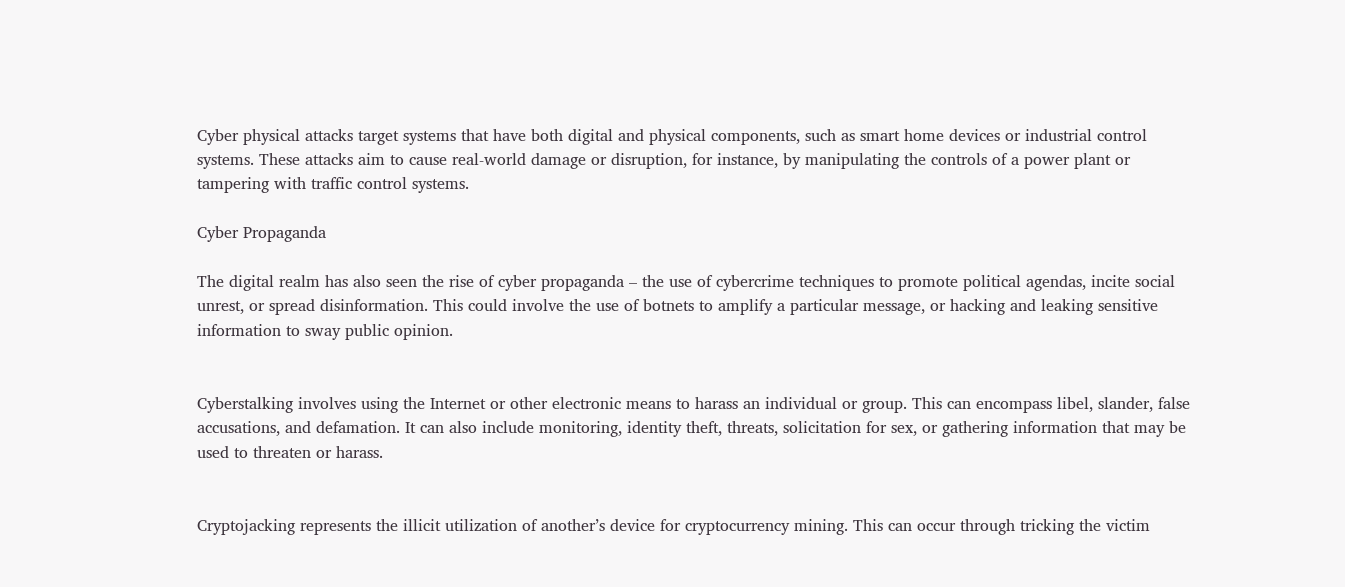Cyber physical attacks target systems that have both digital and physical components, such as smart home devices or industrial control systems. These attacks aim to cause real-world damage or disruption, for instance, by manipulating the controls of a power plant or tampering with traffic control systems.

Cyber Propaganda

The digital realm has also seen the rise of cyber propaganda – the use of cybercrime techniques to promote political agendas, incite social unrest, or spread disinformation. This could involve the use of botnets to amplify a particular message, or hacking and leaking sensitive information to sway public opinion.


Cyberstalking involves using the Internet or other electronic means to harass an individual or group. This can encompass libel, slander, false accusations, and defamation. It can also include monitoring, identity theft, threats, solicitation for sex, or gathering information that may be used to threaten or harass.


Cryptojacking represents the illicit utilization of another’s device for cryptocurrency mining. This can occur through tricking the victim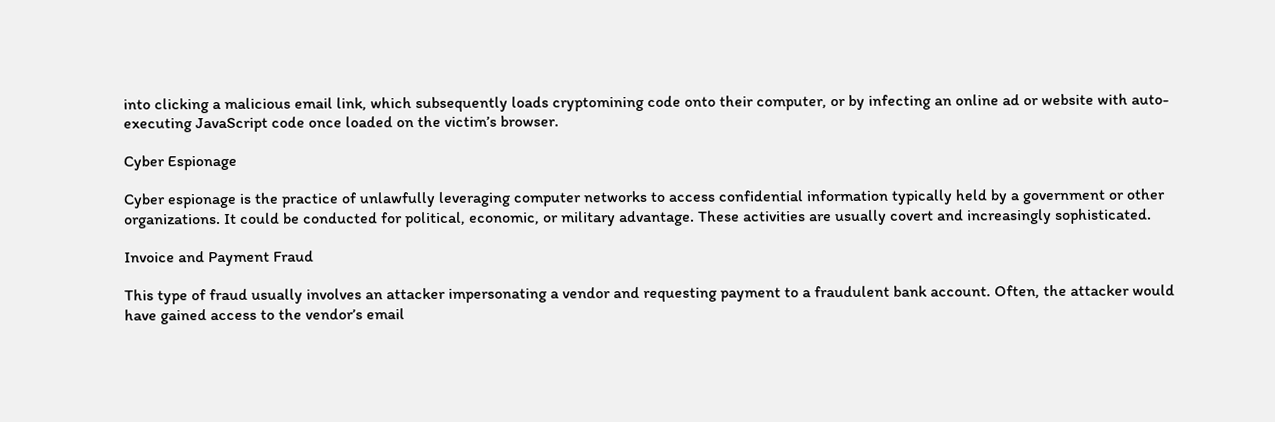into clicking a malicious email link, which subsequently loads cryptomining code onto their computer, or by infecting an online ad or website with auto-executing JavaScript code once loaded on the victim’s browser.

Cyber Espionage

Cyber espionage is the practice of unlawfully leveraging computer networks to access confidential information typically held by a government or other organizations. It could be conducted for political, economic, or military advantage. These activities are usually covert and increasingly sophisticated.

Invoice and Payment Fraud

This type of fraud usually involves an attacker impersonating a vendor and requesting payment to a fraudulent bank account. Often, the attacker would have gained access to the vendor’s email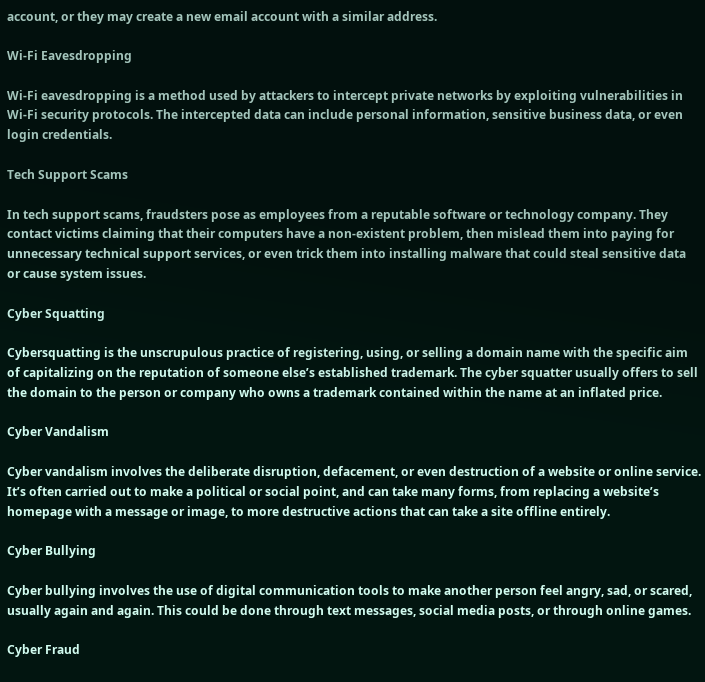account, or they may create a new email account with a similar address.

Wi-Fi Eavesdropping

Wi-Fi eavesdropping is a method used by attackers to intercept private networks by exploiting vulnerabilities in Wi-Fi security protocols. The intercepted data can include personal information, sensitive business data, or even login credentials.

Tech Support Scams

In tech support scams, fraudsters pose as employees from a reputable software or technology company. They contact victims claiming that their computers have a non-existent problem, then mislead them into paying for unnecessary technical support services, or even trick them into installing malware that could steal sensitive data or cause system issues.

Cyber Squatting

Cybersquatting is the unscrupulous practice of registering, using, or selling a domain name with the specific aim of capitalizing on the reputation of someone else’s established trademark. The cyber squatter usually offers to sell the domain to the person or company who owns a trademark contained within the name at an inflated price.

Cyber Vandalism

Cyber vandalism involves the deliberate disruption, defacement, or even destruction of a website or online service. It’s often carried out to make a political or social point, and can take many forms, from replacing a website’s homepage with a message or image, to more destructive actions that can take a site offline entirely.

Cyber Bullying

Cyber bullying involves the use of digital communication tools to make another person feel angry, sad, or scared, usually again and again. This could be done through text messages, social media posts, or through online games.

Cyber Fraud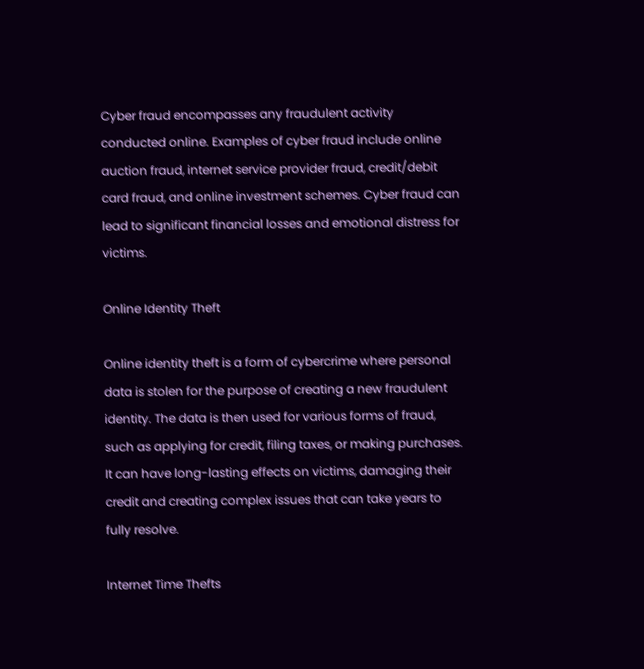Cyber fraud encompasses any fraudulent activity conducted online. Examples of cyber fraud include online auction fraud, internet service provider fraud, credit/debit card fraud, and online investment schemes. Cyber fraud can lead to significant financial losses and emotional distress for victims.

Online Identity Theft

Online identity theft is a form of cybercrime where personal data is stolen for the purpose of creating a new fraudulent identity. The data is then used for various forms of fraud, such as applying for credit, filing taxes, or making purchases. It can have long-lasting effects on victims, damaging their credit and creating complex issues that can take years to fully resolve.

Internet Time Thefts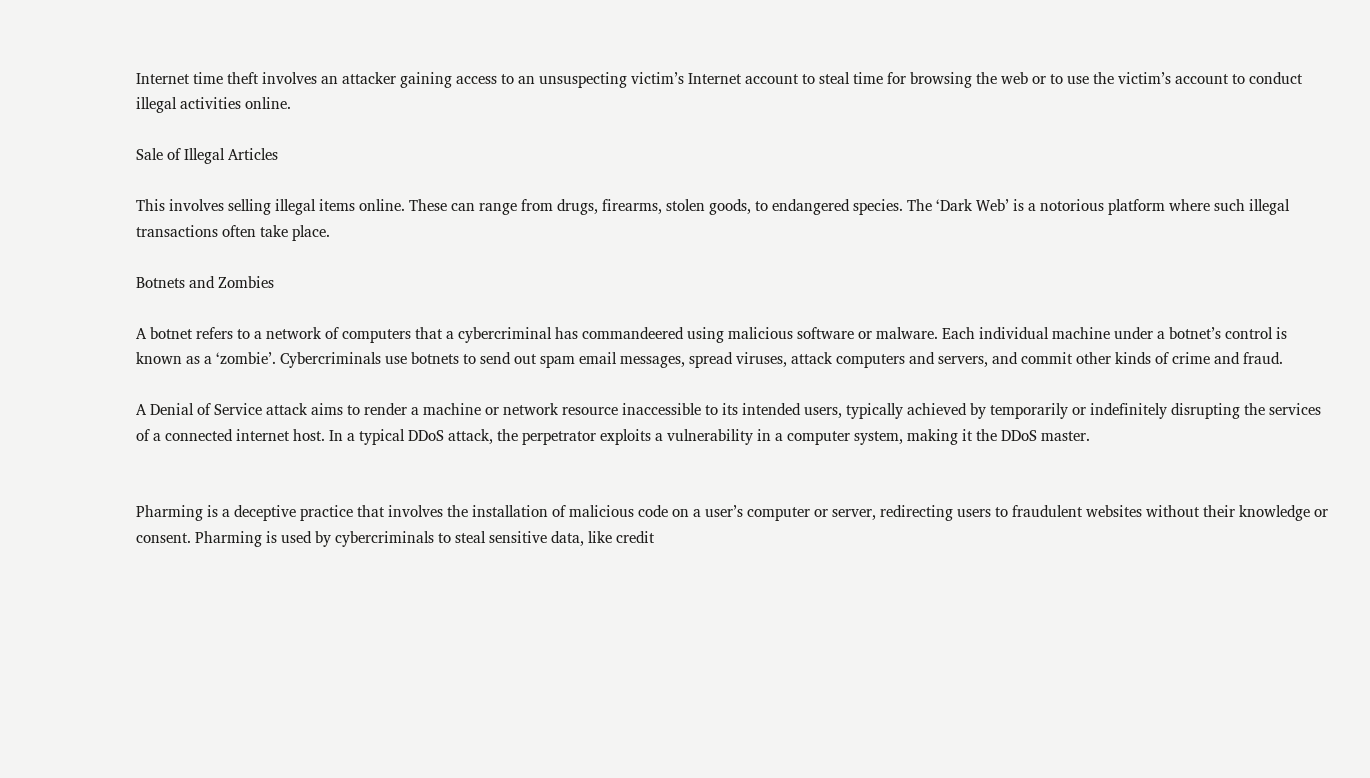Internet time theft involves an attacker gaining access to an unsuspecting victim’s Internet account to steal time for browsing the web or to use the victim’s account to conduct illegal activities online.

Sale of Illegal Articles

This involves selling illegal items online. These can range from drugs, firearms, stolen goods, to endangered species. The ‘Dark Web’ is a notorious platform where such illegal transactions often take place.

Botnets and Zombies

A botnet refers to a network of computers that a cybercriminal has commandeered using malicious software or malware. Each individual machine under a botnet’s control is known as a ‘zombie’. Cybercriminals use botnets to send out spam email messages, spread viruses, attack computers and servers, and commit other kinds of crime and fraud.

A Denial of Service attack aims to render a machine or network resource inaccessible to its intended users, typically achieved by temporarily or indefinitely disrupting the services of a connected internet host. In a typical DDoS attack, the perpetrator exploits a vulnerability in a computer system, making it the DDoS master.


Pharming is a deceptive practice that involves the installation of malicious code on a user’s computer or server, redirecting users to fraudulent websites without their knowledge or consent. Pharming is used by cybercriminals to steal sensitive data, like credit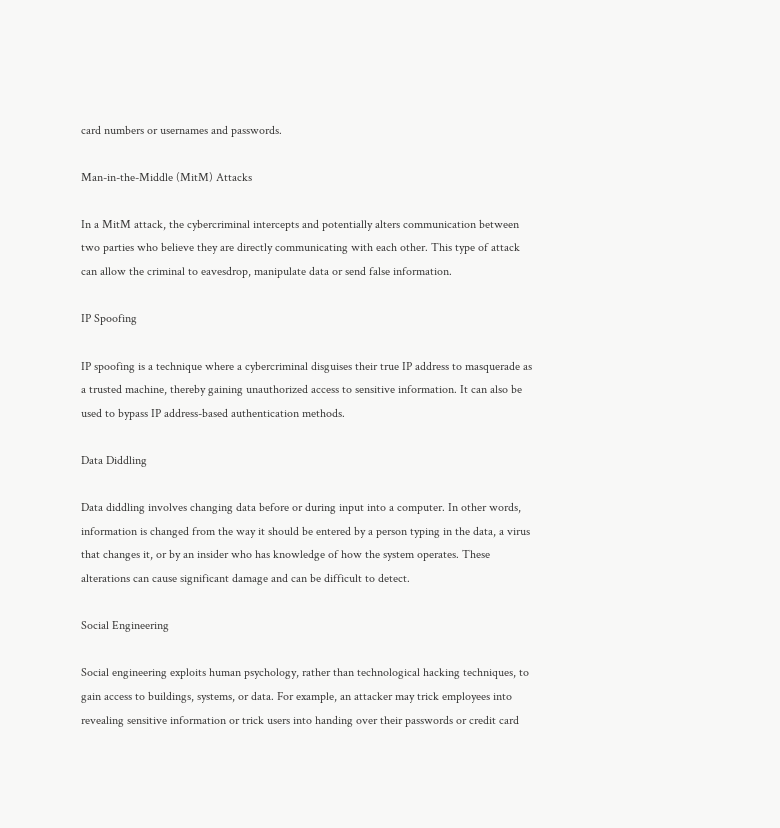card numbers or usernames and passwords.

Man-in-the-Middle (MitM) Attacks

In a MitM attack, the cybercriminal intercepts and potentially alters communication between two parties who believe they are directly communicating with each other. This type of attack can allow the criminal to eavesdrop, manipulate data or send false information.

IP Spoofing

IP spoofing is a technique where a cybercriminal disguises their true IP address to masquerade as a trusted machine, thereby gaining unauthorized access to sensitive information. It can also be used to bypass IP address-based authentication methods.

Data Diddling

Data diddling involves changing data before or during input into a computer. In other words, information is changed from the way it should be entered by a person typing in the data, a virus that changes it, or by an insider who has knowledge of how the system operates. These alterations can cause significant damage and can be difficult to detect.

Social Engineering

Social engineering exploits human psychology, rather than technological hacking techniques, to gain access to buildings, systems, or data. For example, an attacker may trick employees into revealing sensitive information or trick users into handing over their passwords or credit card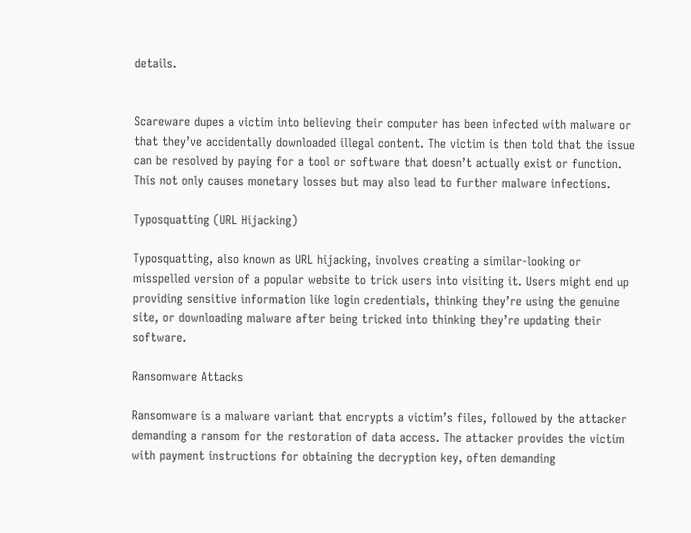details.


Scareware dupes a victim into believing their computer has been infected with malware or that they’ve accidentally downloaded illegal content. The victim is then told that the issue can be resolved by paying for a tool or software that doesn’t actually exist or function. This not only causes monetary losses but may also lead to further malware infections.

Typosquatting (URL Hijacking)

Typosquatting, also known as URL hijacking, involves creating a similar-looking or misspelled version of a popular website to trick users into visiting it. Users might end up providing sensitive information like login credentials, thinking they’re using the genuine site, or downloading malware after being tricked into thinking they’re updating their software.

Ransomware Attacks

Ransomware is a malware variant that encrypts a victim’s files, followed by the attacker demanding a ransom for the restoration of data access. The attacker provides the victim with payment instructions for obtaining the decryption key, often demanding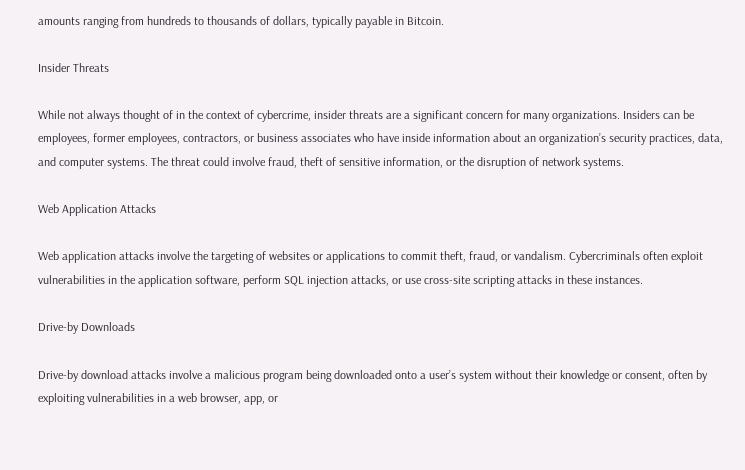amounts ranging from hundreds to thousands of dollars, typically payable in Bitcoin.

Insider Threats

While not always thought of in the context of cybercrime, insider threats are a significant concern for many organizations. Insiders can be employees, former employees, contractors, or business associates who have inside information about an organization’s security practices, data, and computer systems. The threat could involve fraud, theft of sensitive information, or the disruption of network systems.

Web Application Attacks

Web application attacks involve the targeting of websites or applications to commit theft, fraud, or vandalism. Cybercriminals often exploit vulnerabilities in the application software, perform SQL injection attacks, or use cross-site scripting attacks in these instances.

Drive-by Downloads

Drive-by download attacks involve a malicious program being downloaded onto a user’s system without their knowledge or consent, often by exploiting vulnerabilities in a web browser, app, or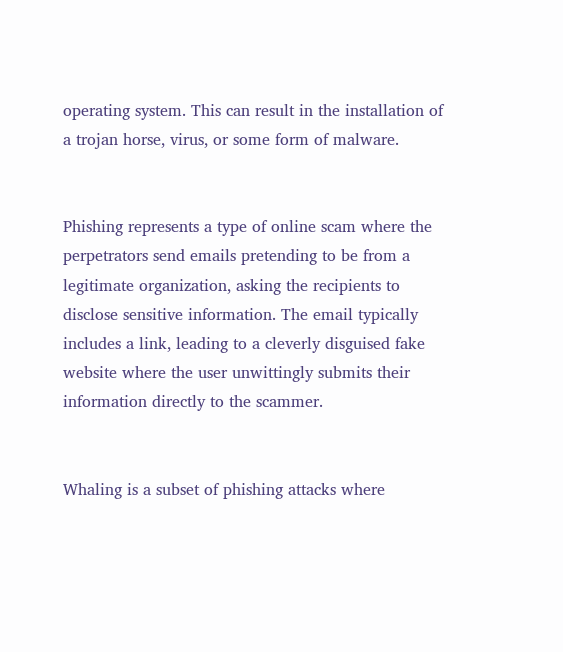operating system. This can result in the installation of a trojan horse, virus, or some form of malware.


Phishing represents a type of online scam where the perpetrators send emails pretending to be from a legitimate organization, asking the recipients to disclose sensitive information. The email typically includes a link, leading to a cleverly disguised fake website where the user unwittingly submits their information directly to the scammer.


Whaling is a subset of phishing attacks where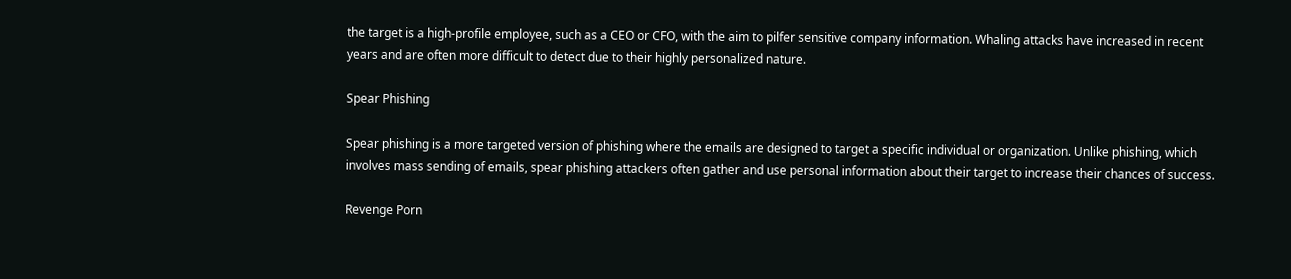the target is a high-profile employee, such as a CEO or CFO, with the aim to pilfer sensitive company information. Whaling attacks have increased in recent years and are often more difficult to detect due to their highly personalized nature.

Spear Phishing

Spear phishing is a more targeted version of phishing where the emails are designed to target a specific individual or organization. Unlike phishing, which involves mass sending of emails, spear phishing attackers often gather and use personal information about their target to increase their chances of success.

Revenge Porn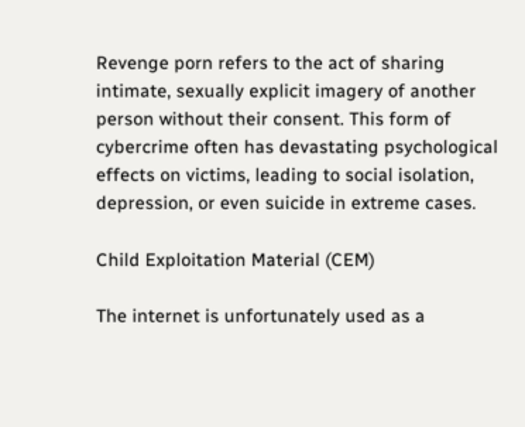Revenge porn refers to the act of sharing intimate, sexually explicit imagery of another person without their consent. This form of cybercrime often has devastating psychological effects on victims, leading to social isolation, depression, or even suicide in extreme cases.

Child Exploitation Material (CEM)

The internet is unfortunately used as a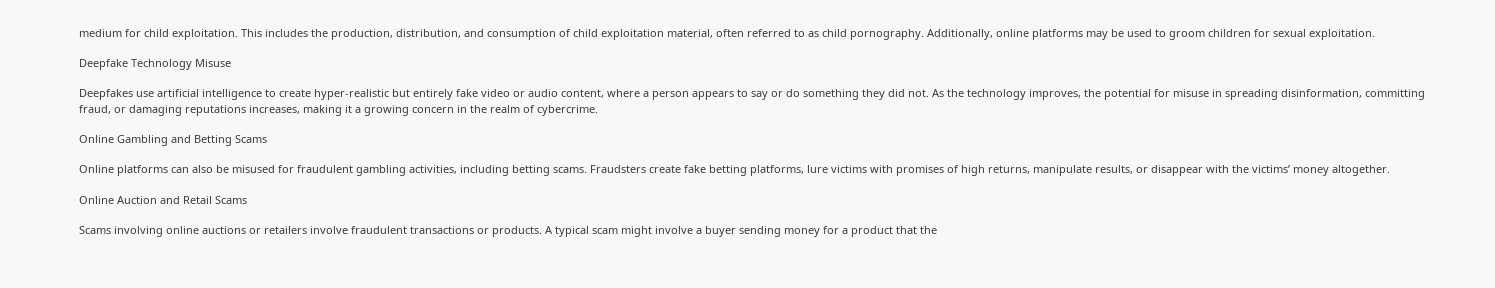medium for child exploitation. This includes the production, distribution, and consumption of child exploitation material, often referred to as child pornography. Additionally, online platforms may be used to groom children for sexual exploitation.

Deepfake Technology Misuse

Deepfakes use artificial intelligence to create hyper-realistic but entirely fake video or audio content, where a person appears to say or do something they did not. As the technology improves, the potential for misuse in spreading disinformation, committing fraud, or damaging reputations increases, making it a growing concern in the realm of cybercrime.

Online Gambling and Betting Scams

Online platforms can also be misused for fraudulent gambling activities, including betting scams. Fraudsters create fake betting platforms, lure victims with promises of high returns, manipulate results, or disappear with the victims’ money altogether.

Online Auction and Retail Scams

Scams involving online auctions or retailers involve fraudulent transactions or products. A typical scam might involve a buyer sending money for a product that the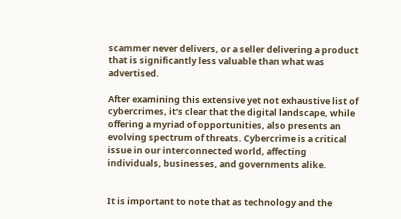scammer never delivers, or a seller delivering a product that is significantly less valuable than what was advertised.

After examining this extensive yet not exhaustive list of cybercrimes, it’s clear that the digital landscape, while offering a myriad of opportunities, also presents an evolving spectrum of threats. Cybercrime is a critical issue in our interconnected world, affecting individuals, businesses, and governments alike.


It is important to note that as technology and the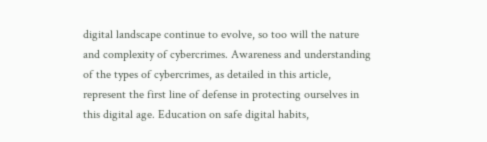digital landscape continue to evolve, so too will the nature and complexity of cybercrimes. Awareness and understanding of the types of cybercrimes, as detailed in this article, represent the first line of defense in protecting ourselves in this digital age. Education on safe digital habits,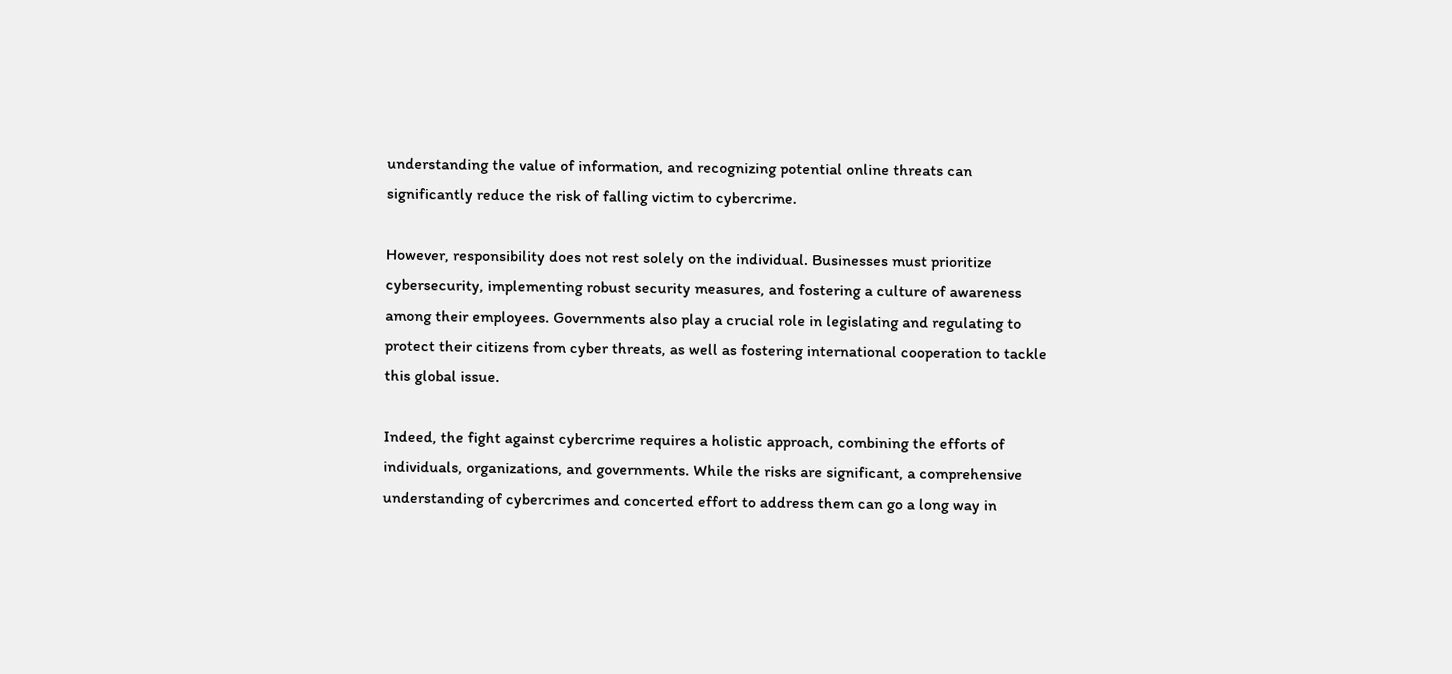understanding the value of information, and recognizing potential online threats can significantly reduce the risk of falling victim to cybercrime.

However, responsibility does not rest solely on the individual. Businesses must prioritize cybersecurity, implementing robust security measures, and fostering a culture of awareness among their employees. Governments also play a crucial role in legislating and regulating to protect their citizens from cyber threats, as well as fostering international cooperation to tackle this global issue.

Indeed, the fight against cybercrime requires a holistic approach, combining the efforts of individuals, organizations, and governments. While the risks are significant, a comprehensive understanding of cybercrimes and concerted effort to address them can go a long way in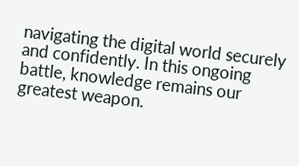navigating the digital world securely and confidently. In this ongoing battle, knowledge remains our greatest weapon.